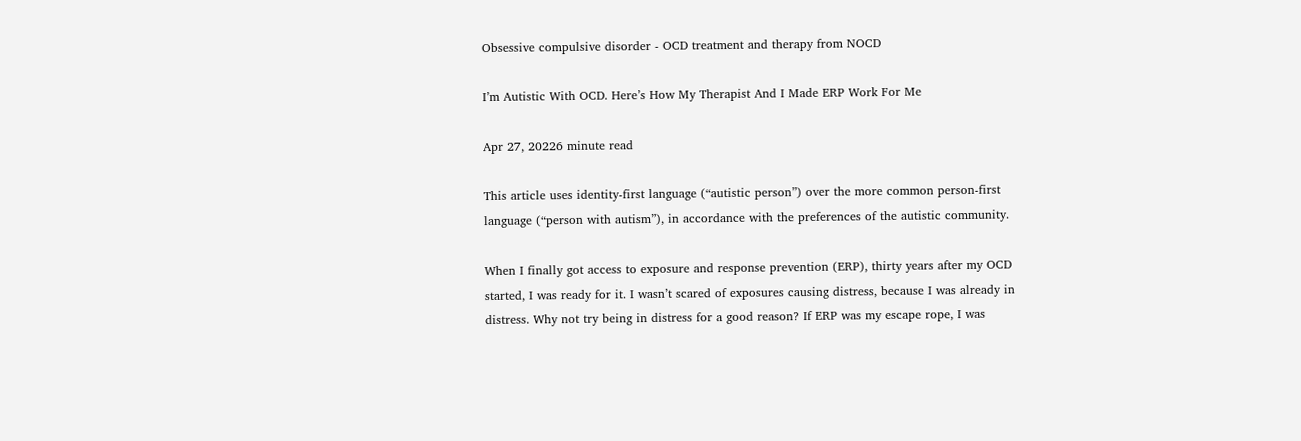Obsessive compulsive disorder - OCD treatment and therapy from NOCD

I’m Autistic With OCD. Here’s How My Therapist And I Made ERP Work For Me

Apr 27, 20226 minute read

This article uses identity-first language (“autistic person”) over the more common person-first language (“person with autism”), in accordance with the preferences of the autistic community.

When I finally got access to exposure and response prevention (ERP), thirty years after my OCD started, I was ready for it. I wasn’t scared of exposures causing distress, because I was already in distress. Why not try being in distress for a good reason? If ERP was my escape rope, I was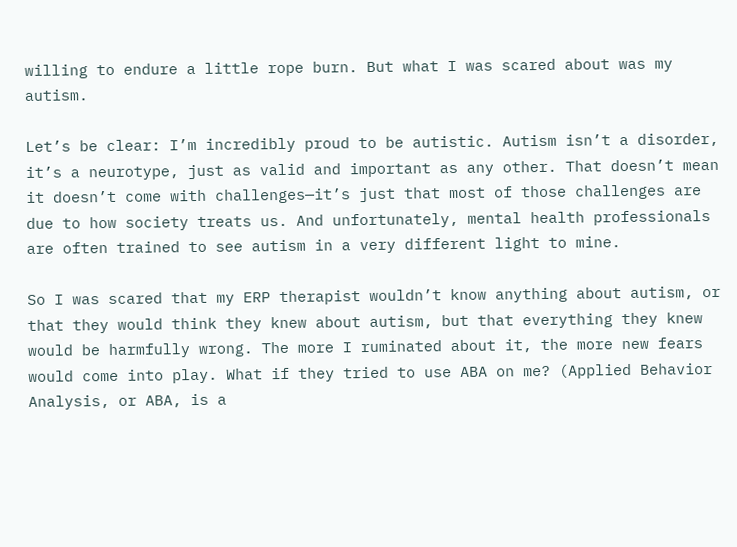willing to endure a little rope burn. But what I was scared about was my autism.

Let’s be clear: I’m incredibly proud to be autistic. Autism isn’t a disorder, it’s a neurotype, just as valid and important as any other. That doesn’t mean it doesn’t come with challenges—it’s just that most of those challenges are due to how society treats us. And unfortunately, mental health professionals are often trained to see autism in a very different light to mine.

So I was scared that my ERP therapist wouldn’t know anything about autism, or that they would think they knew about autism, but that everything they knew would be harmfully wrong. The more I ruminated about it, the more new fears would come into play. What if they tried to use ABA on me? (Applied Behavior Analysis, or ABA, is a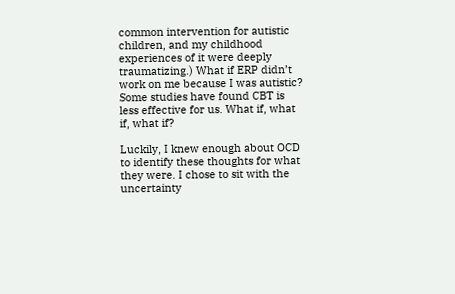common intervention for autistic children, and my childhood experiences of it were deeply traumatizing.) What if ERP didn’t work on me because I was autistic? Some studies have found CBT is less effective for us. What if, what if, what if?

Luckily, I knew enough about OCD to identify these thoughts for what they were. I chose to sit with the uncertainty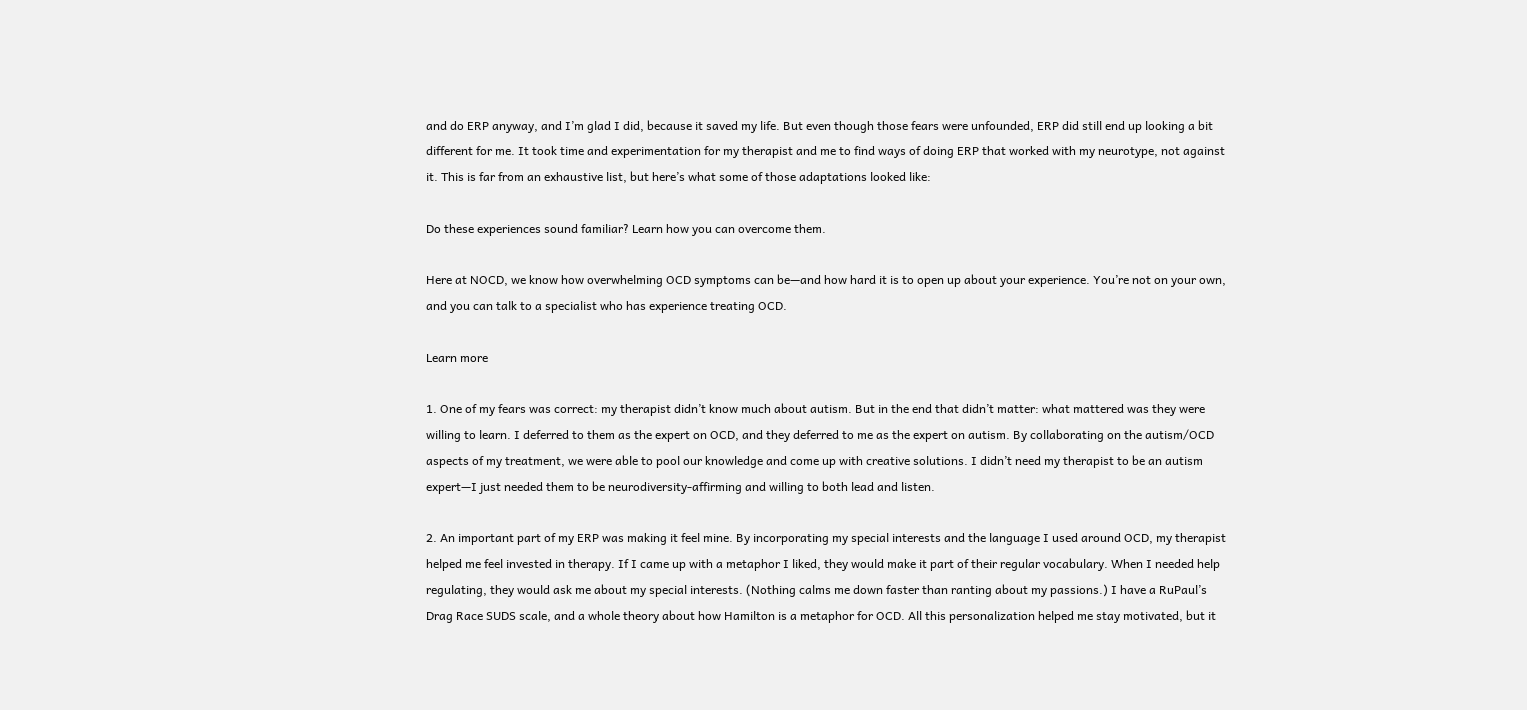and do ERP anyway, and I’m glad I did, because it saved my life. But even though those fears were unfounded, ERP did still end up looking a bit different for me. It took time and experimentation for my therapist and me to find ways of doing ERP that worked with my neurotype, not against it. This is far from an exhaustive list, but here’s what some of those adaptations looked like:

Do these experiences sound familiar? Learn how you can overcome them.

Here at NOCD, we know how overwhelming OCD symptoms can be—and how hard it is to open up about your experience. You’re not on your own, and you can talk to a specialist who has experience treating OCD.

Learn more

1. One of my fears was correct: my therapist didn’t know much about autism. But in the end that didn’t matter: what mattered was they were willing to learn. I deferred to them as the expert on OCD, and they deferred to me as the expert on autism. By collaborating on the autism/OCD aspects of my treatment, we were able to pool our knowledge and come up with creative solutions. I didn’t need my therapist to be an autism expert—I just needed them to be neurodiversity-affirming and willing to both lead and listen.

2. An important part of my ERP was making it feel mine. By incorporating my special interests and the language I used around OCD, my therapist helped me feel invested in therapy. If I came up with a metaphor I liked, they would make it part of their regular vocabulary. When I needed help regulating, they would ask me about my special interests. (Nothing calms me down faster than ranting about my passions.) I have a RuPaul’s Drag Race SUDS scale, and a whole theory about how Hamilton is a metaphor for OCD. All this personalization helped me stay motivated, but it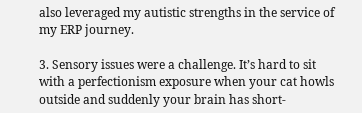also leveraged my autistic strengths in the service of my ERP journey.

3. Sensory issues were a challenge. It’s hard to sit with a perfectionism exposure when your cat howls outside and suddenly your brain has short-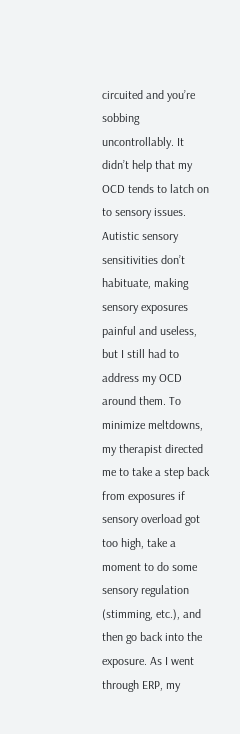circuited and you’re sobbing uncontrollably. It didn’t help that my OCD tends to latch on to sensory issues. Autistic sensory sensitivities don’t habituate, making sensory exposures painful and useless, but I still had to address my OCD around them. To minimize meltdowns, my therapist directed me to take a step back from exposures if sensory overload got too high, take a moment to do some sensory regulation (stimming, etc.), and then go back into the exposure. As I went through ERP, my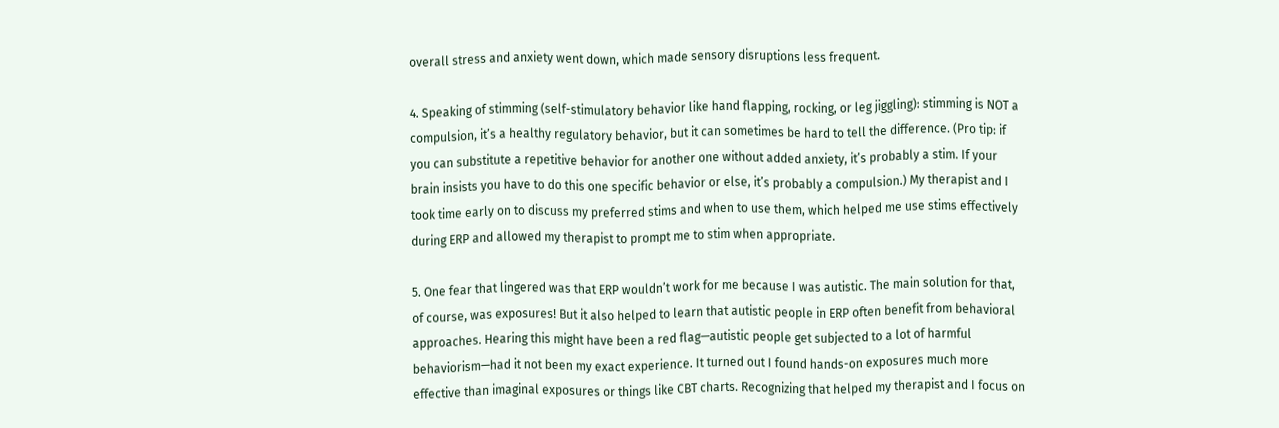overall stress and anxiety went down, which made sensory disruptions less frequent.

4. Speaking of stimming (self-stimulatory behavior like hand flapping, rocking, or leg jiggling): stimming is NOT a compulsion, it’s a healthy regulatory behavior, but it can sometimes be hard to tell the difference. (Pro tip: if you can substitute a repetitive behavior for another one without added anxiety, it’s probably a stim. If your brain insists you have to do this one specific behavior or else, it’s probably a compulsion.) My therapist and I took time early on to discuss my preferred stims and when to use them, which helped me use stims effectively during ERP and allowed my therapist to prompt me to stim when appropriate.

5. One fear that lingered was that ERP wouldn’t work for me because I was autistic. The main solution for that, of course, was exposures! But it also helped to learn that autistic people in ERP often benefit from behavioral approaches. Hearing this might have been a red flag—autistic people get subjected to a lot of harmful behaviorism—had it not been my exact experience. It turned out I found hands-on exposures much more effective than imaginal exposures or things like CBT charts. Recognizing that helped my therapist and I focus on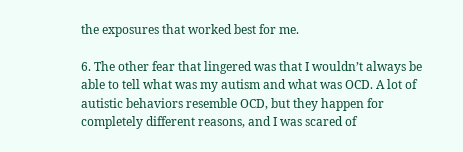the exposures that worked best for me.

6. The other fear that lingered was that I wouldn’t always be able to tell what was my autism and what was OCD. A lot of autistic behaviors resemble OCD, but they happen for completely different reasons, and I was scared of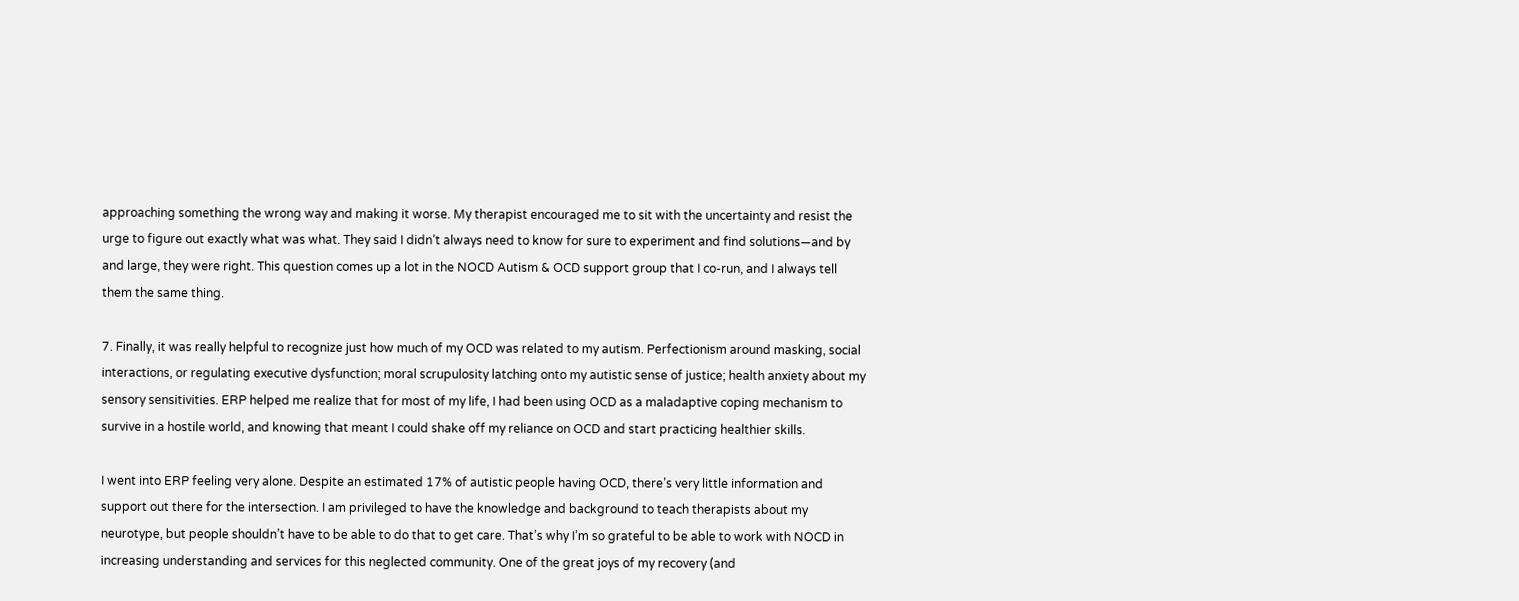approaching something the wrong way and making it worse. My therapist encouraged me to sit with the uncertainty and resist the urge to figure out exactly what was what. They said I didn’t always need to know for sure to experiment and find solutions—and by and large, they were right. This question comes up a lot in the NOCD Autism & OCD support group that I co-run, and I always tell them the same thing.

7. Finally, it was really helpful to recognize just how much of my OCD was related to my autism. Perfectionism around masking, social interactions, or regulating executive dysfunction; moral scrupulosity latching onto my autistic sense of justice; health anxiety about my sensory sensitivities. ERP helped me realize that for most of my life, I had been using OCD as a maladaptive coping mechanism to survive in a hostile world, and knowing that meant I could shake off my reliance on OCD and start practicing healthier skills.

I went into ERP feeling very alone. Despite an estimated 17% of autistic people having OCD, there’s very little information and support out there for the intersection. I am privileged to have the knowledge and background to teach therapists about my neurotype, but people shouldn’t have to be able to do that to get care. That’s why I’m so grateful to be able to work with NOCD in increasing understanding and services for this neglected community. One of the great joys of my recovery (and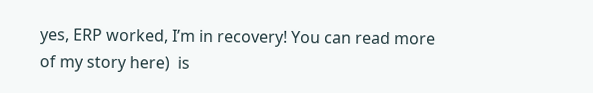yes, ERP worked, I’m in recovery! You can read more of my story here)  is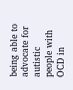being able to advocate for autistic people with OCD in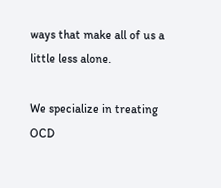ways that make all of us a little less alone.

We specialize in treating OCD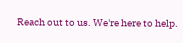Reach out to us. We're here to help.